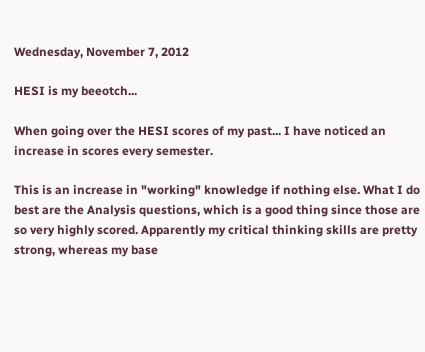Wednesday, November 7, 2012

HESI is my beeotch...

When going over the HESI scores of my past... I have noticed an increase in scores every semester.

This is an increase in "working" knowledge if nothing else. What I do best are the Analysis questions, which is a good thing since those are so very highly scored. Apparently my critical thinking skills are pretty strong, whereas my base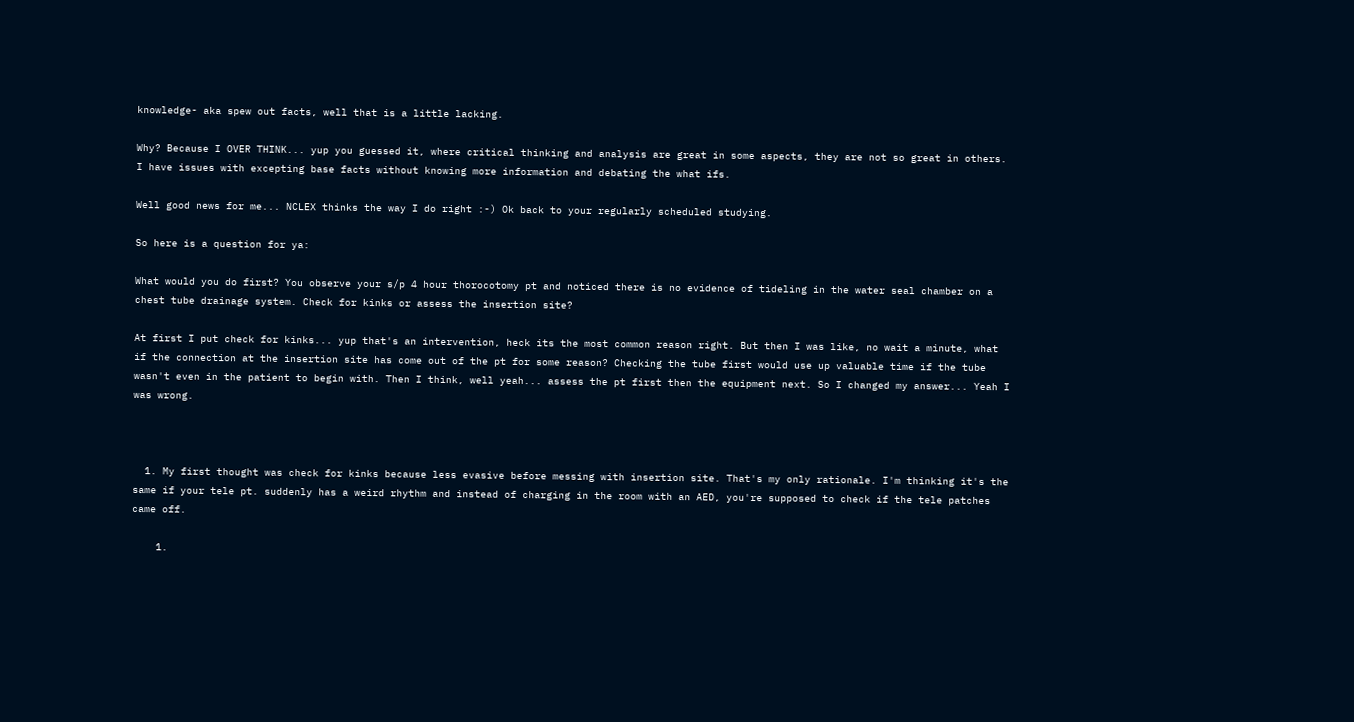knowledge- aka spew out facts, well that is a little lacking.

Why? Because I OVER THINK... yup you guessed it, where critical thinking and analysis are great in some aspects, they are not so great in others. I have issues with excepting base facts without knowing more information and debating the what ifs.

Well good news for me... NCLEX thinks the way I do right :-) Ok back to your regularly scheduled studying.

So here is a question for ya:

What would you do first? You observe your s/p 4 hour thorocotomy pt and noticed there is no evidence of tideling in the water seal chamber on a chest tube drainage system. Check for kinks or assess the insertion site?

At first I put check for kinks... yup that's an intervention, heck its the most common reason right. But then I was like, no wait a minute, what if the connection at the insertion site has come out of the pt for some reason? Checking the tube first would use up valuable time if the tube wasn't even in the patient to begin with. Then I think, well yeah... assess the pt first then the equipment next. So I changed my answer... Yeah I was wrong.



  1. My first thought was check for kinks because less evasive before messing with insertion site. That's my only rationale. I'm thinking it's the same if your tele pt. suddenly has a weird rhythm and instead of charging in the room with an AED, you're supposed to check if the tele patches came off.

    1.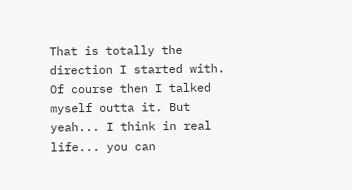That is totally the direction I started with. Of course then I talked myself outta it. But yeah... I think in real life... you can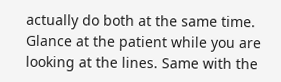actually do both at the same time. Glance at the patient while you are looking at the lines. Same with the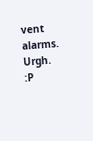vent alarms. Urgh. :P